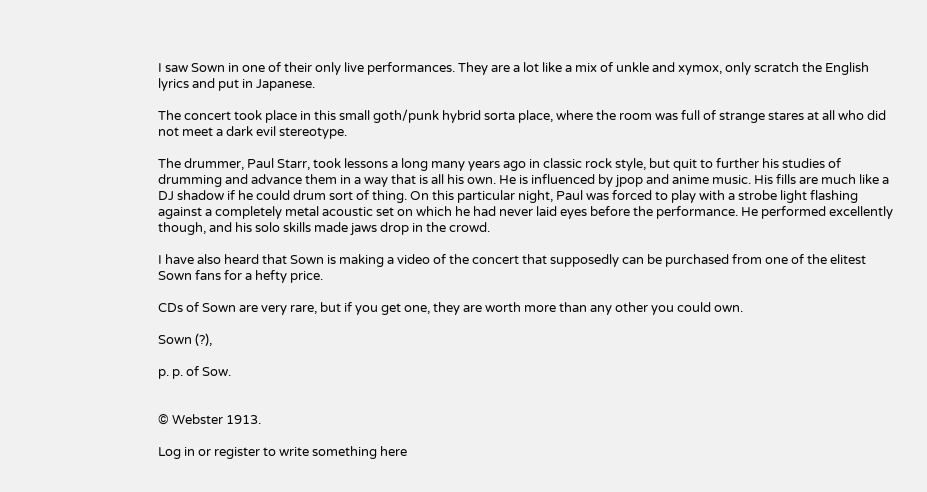I saw Sown in one of their only live performances. They are a lot like a mix of unkle and xymox, only scratch the English lyrics and put in Japanese.

The concert took place in this small goth/punk hybrid sorta place, where the room was full of strange stares at all who did not meet a dark evil stereotype.

The drummer, Paul Starr, took lessons a long many years ago in classic rock style, but quit to further his studies of drumming and advance them in a way that is all his own. He is influenced by jpop and anime music. His fills are much like a DJ shadow if he could drum sort of thing. On this particular night, Paul was forced to play with a strobe light flashing against a completely metal acoustic set on which he had never laid eyes before the performance. He performed excellently though, and his solo skills made jaws drop in the crowd.

I have also heard that Sown is making a video of the concert that supposedly can be purchased from one of the elitest Sown fans for a hefty price.

CDs of Sown are very rare, but if you get one, they are worth more than any other you could own.

Sown (?),

p. p. of Sow.


© Webster 1913.

Log in or register to write something here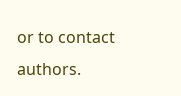or to contact authors.